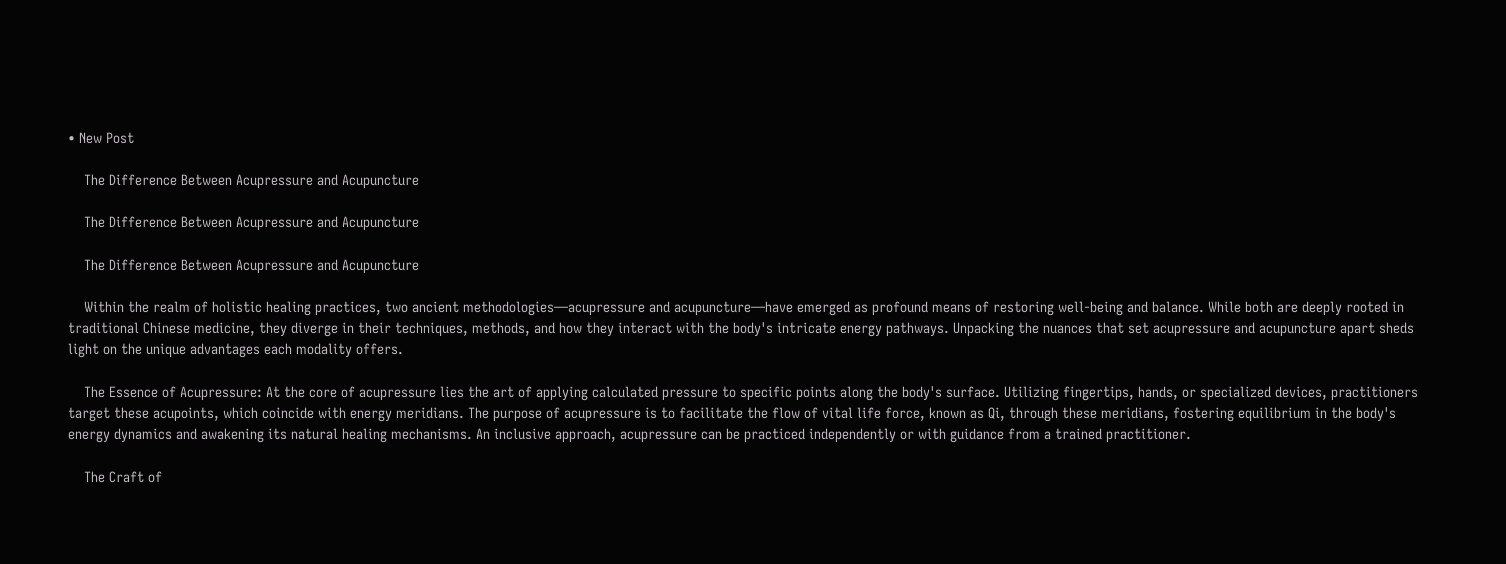• New Post

    The Difference Between Acupressure and Acupuncture

    The Difference Between Acupressure and Acupuncture

    The Difference Between Acupressure and Acupuncture

    Within the realm of holistic healing practices, two ancient methodologies—acupressure and acupuncture—have emerged as profound means of restoring well-being and balance. While both are deeply rooted in traditional Chinese medicine, they diverge in their techniques, methods, and how they interact with the body's intricate energy pathways. Unpacking the nuances that set acupressure and acupuncture apart sheds light on the unique advantages each modality offers.

    The Essence of Acupressure: At the core of acupressure lies the art of applying calculated pressure to specific points along the body's surface. Utilizing fingertips, hands, or specialized devices, practitioners target these acupoints, which coincide with energy meridians. The purpose of acupressure is to facilitate the flow of vital life force, known as Qi, through these meridians, fostering equilibrium in the body's energy dynamics and awakening its natural healing mechanisms. An inclusive approach, acupressure can be practiced independently or with guidance from a trained practitioner.

    The Craft of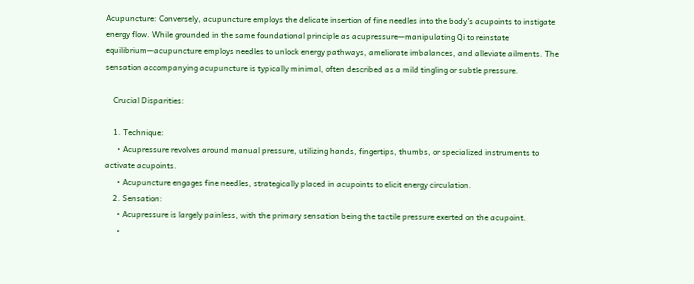Acupuncture: Conversely, acupuncture employs the delicate insertion of fine needles into the body's acupoints to instigate energy flow. While grounded in the same foundational principle as acupressure—manipulating Qi to reinstate equilibrium—acupuncture employs needles to unlock energy pathways, ameliorate imbalances, and alleviate ailments. The sensation accompanying acupuncture is typically minimal, often described as a mild tingling or subtle pressure.

    Crucial Disparities:

    1. Technique:
      • Acupressure revolves around manual pressure, utilizing hands, fingertips, thumbs, or specialized instruments to activate acupoints.
      • Acupuncture engages fine needles, strategically placed in acupoints to elicit energy circulation.
    2. Sensation:
      • Acupressure is largely painless, with the primary sensation being the tactile pressure exerted on the acupoint.
      •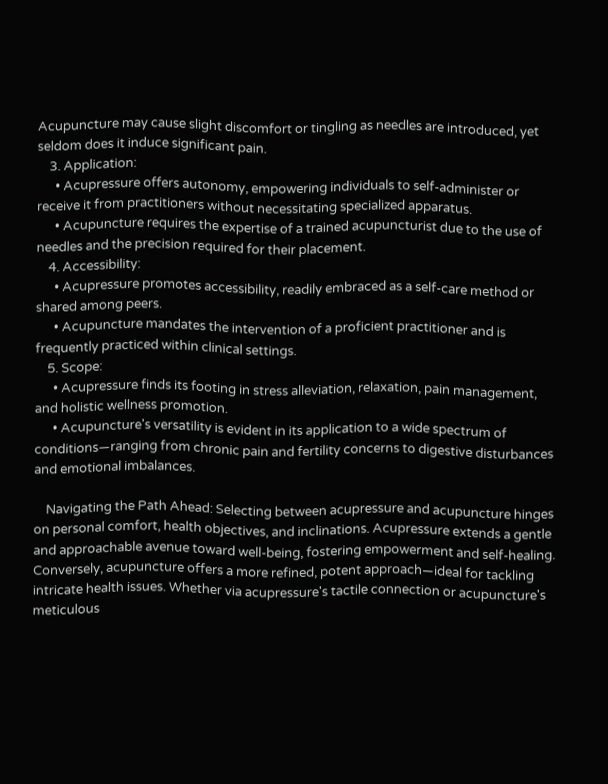Acupuncture may cause slight discomfort or tingling as needles are introduced, yet seldom does it induce significant pain.
    3. Application:
      • Acupressure offers autonomy, empowering individuals to self-administer or receive it from practitioners without necessitating specialized apparatus.
      • Acupuncture requires the expertise of a trained acupuncturist due to the use of needles and the precision required for their placement.
    4. Accessibility:
      • Acupressure promotes accessibility, readily embraced as a self-care method or shared among peers.
      • Acupuncture mandates the intervention of a proficient practitioner and is frequently practiced within clinical settings.
    5. Scope:
      • Acupressure finds its footing in stress alleviation, relaxation, pain management, and holistic wellness promotion.
      • Acupuncture's versatility is evident in its application to a wide spectrum of conditions—ranging from chronic pain and fertility concerns to digestive disturbances and emotional imbalances.

    Navigating the Path Ahead: Selecting between acupressure and acupuncture hinges on personal comfort, health objectives, and inclinations. Acupressure extends a gentle and approachable avenue toward well-being, fostering empowerment and self-healing. Conversely, acupuncture offers a more refined, potent approach—ideal for tackling intricate health issues. Whether via acupressure's tactile connection or acupuncture's meticulous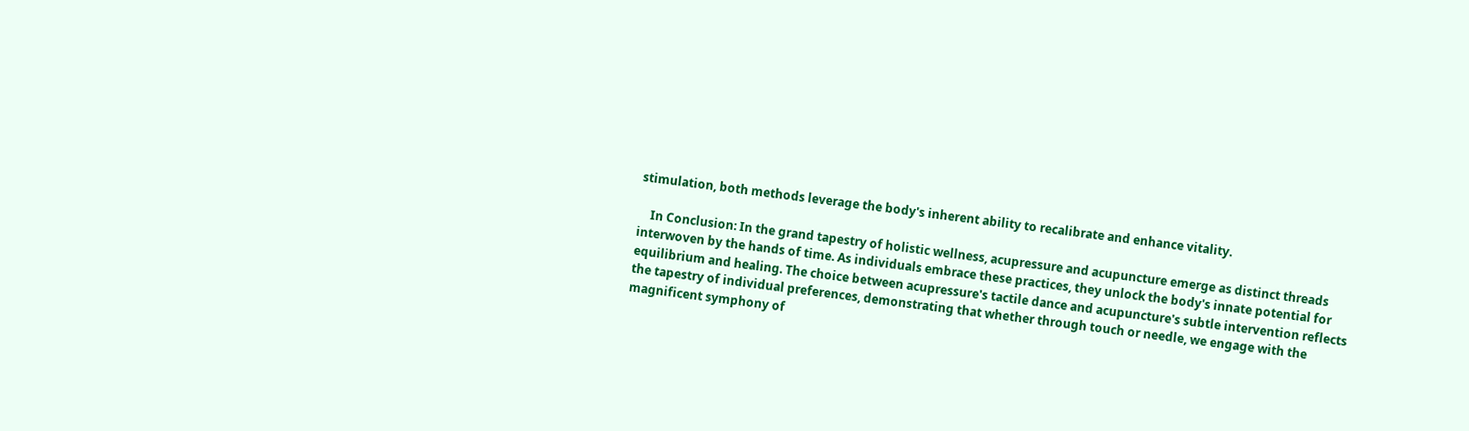stimulation, both methods leverage the body's inherent ability to recalibrate and enhance vitality.

    In Conclusion: In the grand tapestry of holistic wellness, acupressure and acupuncture emerge as distinct threads interwoven by the hands of time. As individuals embrace these practices, they unlock the body's innate potential for equilibrium and healing. The choice between acupressure's tactile dance and acupuncture's subtle intervention reflects the tapestry of individual preferences, demonstrating that whether through touch or needle, we engage with the magnificent symphony of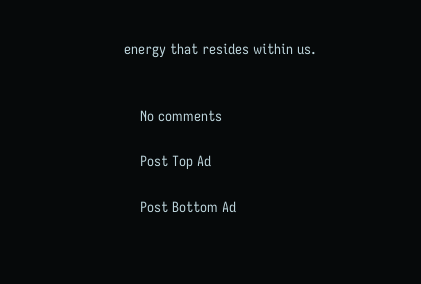energy that resides within us.


    No comments

    Post Top Ad

    Post Bottom Ad